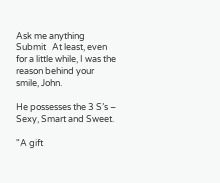Ask me anything   Submit   At least, even for a little while, I was the reason behind your smile, John.

He possesses the 3 S’s – Sexy, Smart and Sweet.

"A gift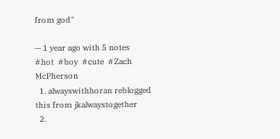from god"

— 1 year ago with 5 notes
#hot  #boy  #cute  #Zach McPherson
  1. alwayswithhoran reblogged this from jkalwaystogether
  2.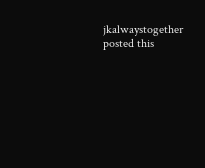jkalwaystogether posted this